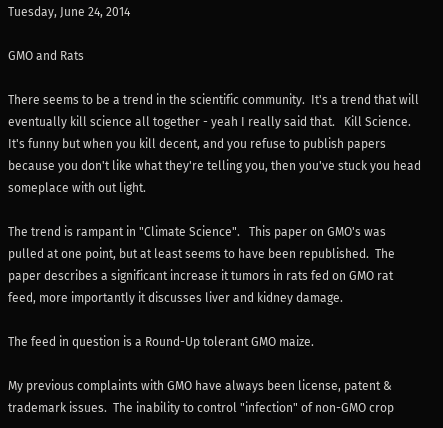Tuesday, June 24, 2014

GMO and Rats

There seems to be a trend in the scientific community.  It's a trend that will eventually kill science all together - yeah I really said that.   Kill Science.   It's funny but when you kill decent, and you refuse to publish papers because you don't like what they're telling you, then you've stuck you head someplace with out light.

The trend is rampant in "Climate Science".   This paper on GMO's was pulled at one point, but at least seems to have been republished.  The paper describes a significant increase it tumors in rats fed on GMO rat feed, more importantly it discusses liver and kidney damage.

The feed in question is a Round-Up tolerant GMO maize.

My previous complaints with GMO have always been license, patent & trademark issues.  The inability to control "infection" of non-GMO crop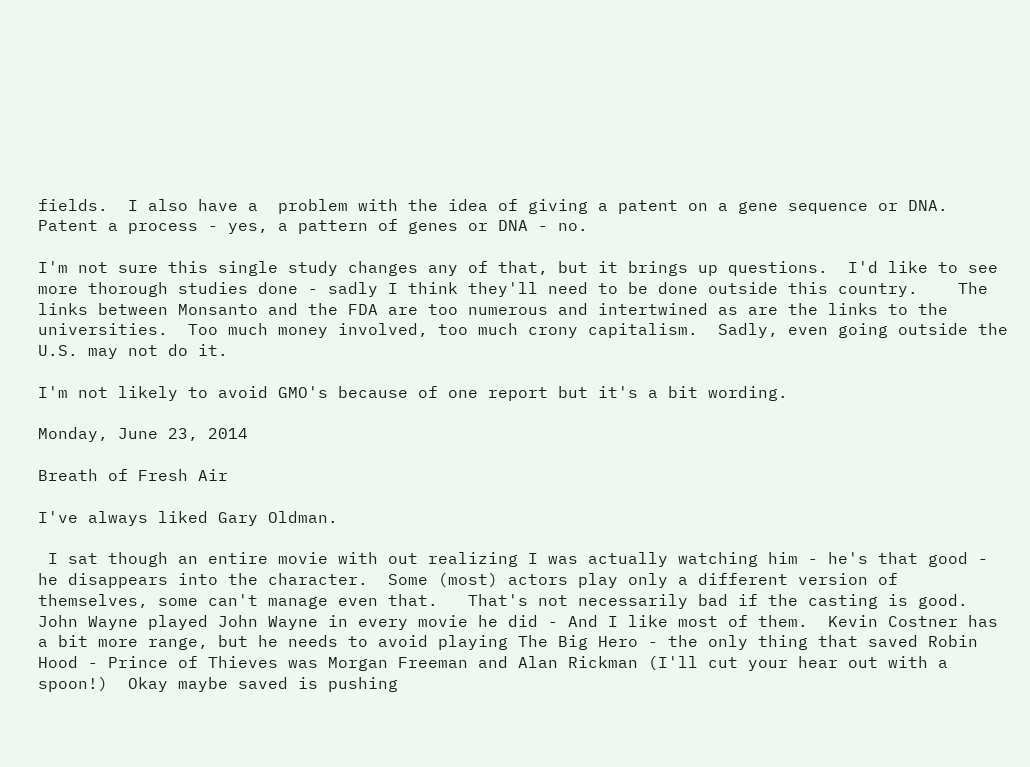fields.  I also have a  problem with the idea of giving a patent on a gene sequence or DNA.   Patent a process - yes, a pattern of genes or DNA - no.

I'm not sure this single study changes any of that, but it brings up questions.  I'd like to see more thorough studies done - sadly I think they'll need to be done outside this country.    The links between Monsanto and the FDA are too numerous and intertwined as are the links to the universities.  Too much money involved, too much crony capitalism.  Sadly, even going outside the U.S. may not do it.

I'm not likely to avoid GMO's because of one report but it's a bit wording.

Monday, June 23, 2014

Breath of Fresh Air

I've always liked Gary Oldman.

 I sat though an entire movie with out realizing I was actually watching him - he's that good - he disappears into the character.  Some (most) actors play only a different version of themselves, some can't manage even that.   That's not necessarily bad if the casting is good.   John Wayne played John Wayne in every movie he did - And I like most of them.  Kevin Costner has a bit more range, but he needs to avoid playing The Big Hero - the only thing that saved Robin Hood - Prince of Thieves was Morgan Freeman and Alan Rickman (I'll cut your hear out with a spoon!)  Okay maybe saved is pushing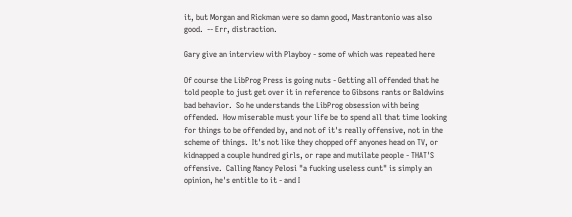it, but Morgan and Rickman were so damn good, Mastrantonio was also good.  -- Err, distraction.

Gary give an interview with Playboy - some of which was repeated here

Of course the LibProg Press is going nuts - Getting all offended that he told people to just get over it in reference to Gibsons rants or Baldwins bad behavior.  So he understands the LibProg obsession with being offended.  How miserable must your life be to spend all that time looking for things to be offended by, and not of it's really offensive, not in the scheme of things.  It's not like they chopped off anyones head on TV, or kidnapped a couple hundred girls, or rape and mutilate people - THAT'S offensive.  Calling Nancy Pelosi "a fucking useless cunt" is simply an opinion, he's entitle to it - and I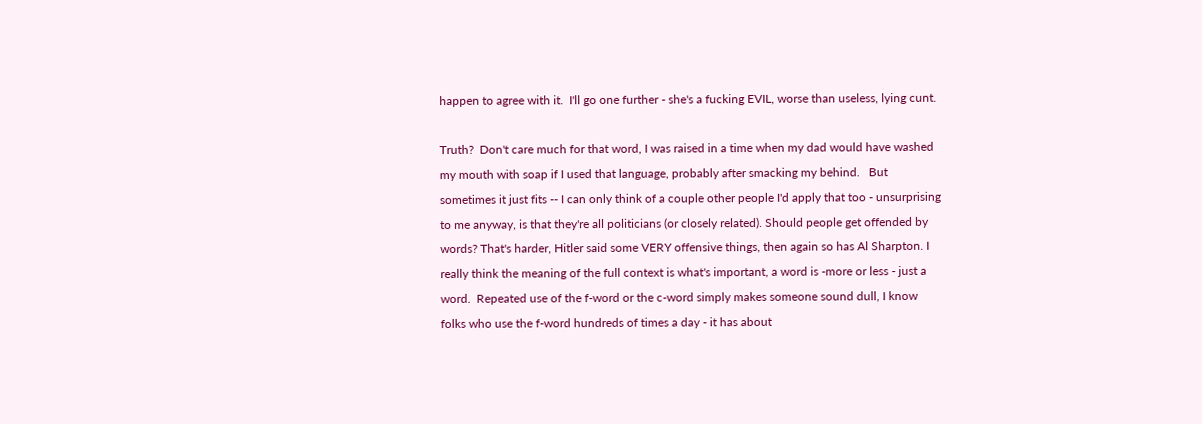happen to agree with it.  I'll go one further - she's a fucking EVIL, worse than useless, lying cunt.

Truth?  Don't care much for that word, I was raised in a time when my dad would have washed my mouth with soap if I used that language, probably after smacking my behind.   But sometimes it just fits -- I can only think of a couple other people I'd apply that too - unsurprising to me anyway, is that they're all politicians (or closely related). Should people get offended by words? That's harder, Hitler said some VERY offensive things, then again so has Al Sharpton. I really think the meaning of the full context is what's important, a word is -more or less - just a word.  Repeated use of the f-word or the c-word simply makes someone sound dull, I know folks who use the f-word hundreds of times a day - it has about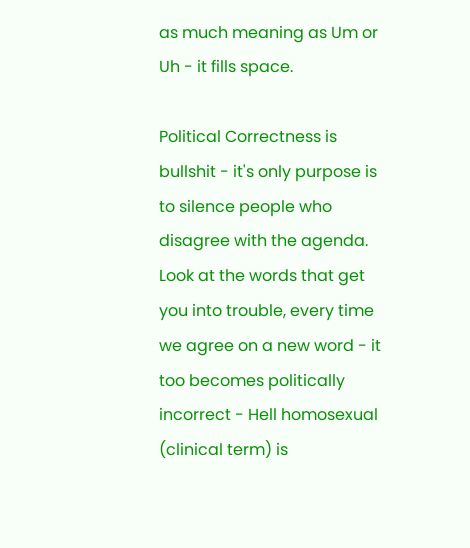as much meaning as Um or Uh - it fills space.

Political Correctness is bullshit - it's only purpose is to silence people who disagree with the agenda.  Look at the words that get you into trouble, every time we agree on a new word - it too becomes politically incorrect - Hell homosexual (clinical term) is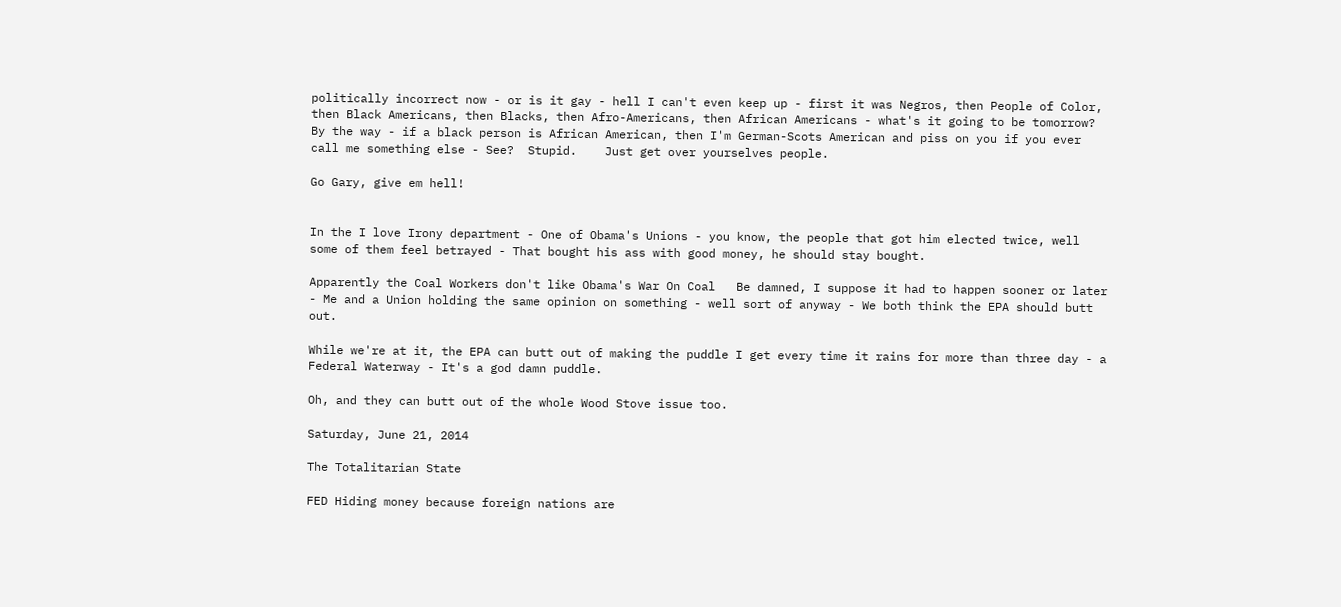politically incorrect now - or is it gay - hell I can't even keep up - first it was Negros, then People of Color, then Black Americans, then Blacks, then Afro-Americans, then African Americans - what's it going to be tomorrow?   By the way - if a black person is African American, then I'm German-Scots American and piss on you if you ever call me something else - See?  Stupid.    Just get over yourselves people.

Go Gary, give em hell!


In the I love Irony department - One of Obama's Unions - you know, the people that got him elected twice, well some of them feel betrayed - That bought his ass with good money, he should stay bought.

Apparently the Coal Workers don't like Obama's War On Coal   Be damned, I suppose it had to happen sooner or later - Me and a Union holding the same opinion on something - well sort of anyway - We both think the EPA should butt out.

While we're at it, the EPA can butt out of making the puddle I get every time it rains for more than three day - a Federal Waterway - It's a god damn puddle.

Oh, and they can butt out of the whole Wood Stove issue too.

Saturday, June 21, 2014

The Totalitarian State

FED Hiding money because foreign nations are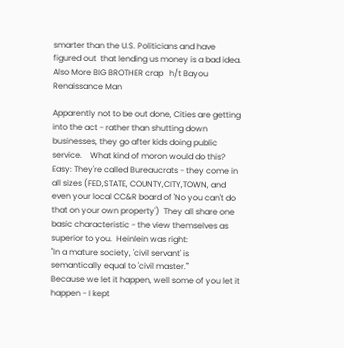smarter than the U.S. Politicians and have figured out  that lending us money is a bad idea.   Also More BIG BROTHER crap   h/t Bayou Renaissance Man

Apparently not to be out done, Cities are getting into the act - rather than shutting down businesses, they go after kids doing public service.    What kind of moron would do this? Easy: They're called Bureaucrats - they come in all sizes (FED,STATE, COUNTY,CITY,TOWN, and even your local CC&R board of 'No you can't do that on your own property')  They all share one basic characteristic - the view themselves as superior to you.  Heinlein was right:
"In a mature society, 'civil servant' is semantically equal to 'civil master.'"
Because we let it happen, well some of you let it happen - I kept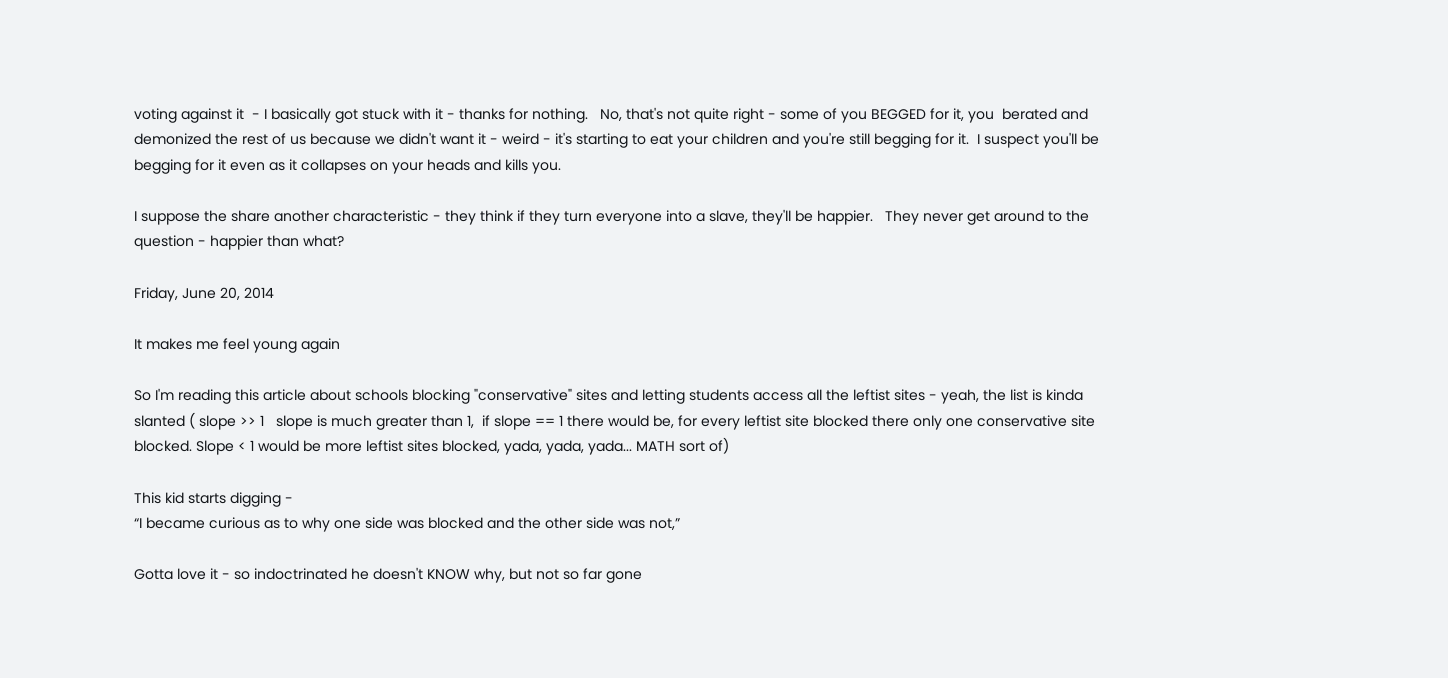voting against it  - I basically got stuck with it - thanks for nothing.   No, that's not quite right - some of you BEGGED for it, you  berated and demonized the rest of us because we didn't want it - weird - it's starting to eat your children and you're still begging for it.  I suspect you'll be begging for it even as it collapses on your heads and kills you.

I suppose the share another characteristic - they think if they turn everyone into a slave, they'll be happier.   They never get around to the question - happier than what?

Friday, June 20, 2014

It makes me feel young again

So I'm reading this article about schools blocking "conservative" sites and letting students access all the leftist sites - yeah, the list is kinda slanted ( slope >> 1   slope is much greater than 1,  if slope == 1 there would be, for every leftist site blocked there only one conservative site blocked. Slope < 1 would be more leftist sites blocked, yada, yada, yada... MATH sort of)

This kid starts digging -
“I became curious as to why one side was blocked and the other side was not,”

Gotta love it - so indoctrinated he doesn't KNOW why, but not so far gone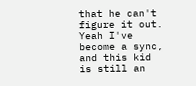that he can't figure it out.  Yeah I've become a sync, and this kid is still an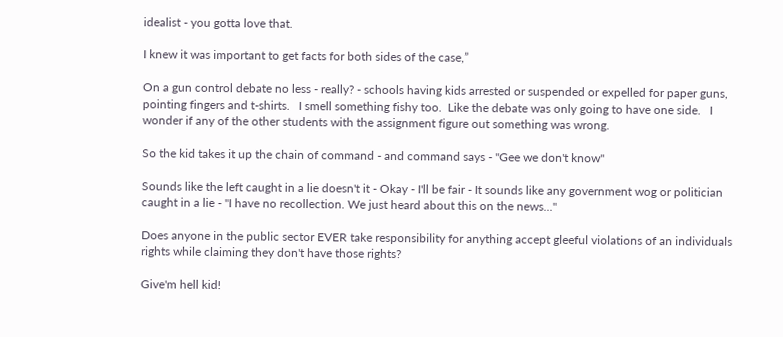idealist - you gotta love that.

I knew it was important to get facts for both sides of the case,”

On a gun control debate no less - really? - schools having kids arrested or suspended or expelled for paper guns, pointing fingers and t-shirts.   I smell something fishy too.  Like the debate was only going to have one side.   I wonder if any of the other students with the assignment figure out something was wrong.

So the kid takes it up the chain of command - and command says - "Gee we don't know"

Sounds like the left caught in a lie doesn't it - Okay - I'll be fair - It sounds like any government wog or politician caught in a lie - "I have no recollection. We just heard about this on the news..."

Does anyone in the public sector EVER take responsibility for anything accept gleeful violations of an individuals rights while claiming they don't have those rights?

Give'm hell kid!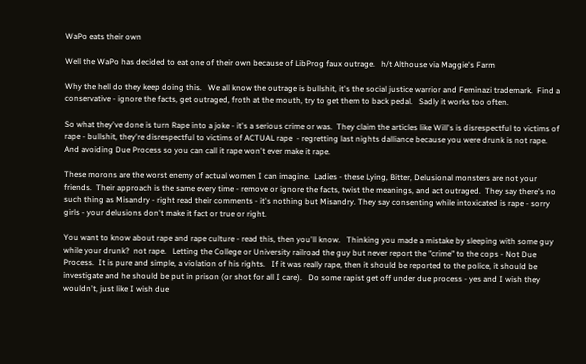WaPo eats their own

Well the WaPo has decided to eat one of their own because of LibProg faux outrage.   h/t Althouse via Maggie's Farm

Why the hell do they keep doing this.   We all know the outrage is bullshit, it's the social justice warrior and Feminazi trademark.  Find a conservative - ignore the facts, get outraged, froth at the mouth, try to get them to back pedal.   Sadly it works too often.

So what they've done is turn Rape into a joke - it's a serious crime or was.  They claim the articles like Will's is disrespectful to victims of rape - bullshit, they're disrespectful to victims of ACTUAL rape  - regretting last nights dalliance because you were drunk is not rape.   And avoiding Due Process so you can call it rape won't ever make it rape.

These morons are the worst enemy of actual women I can imagine.  Ladies - these Lying, Bitter, Delusional monsters are not your friends.  Their approach is the same every time - remove or ignore the facts, twist the meanings, and act outraged.  They say there's no such thing as Misandry - right read their comments - it's nothing but Misandry. They say consenting while intoxicated is rape - sorry girls - your delusions don't make it fact or true or right.

You want to know about rape and rape culture - read this, then you'll know.   Thinking you made a mistake by sleeping with some guy while your drunk?  not rape.   Letting the College or University railroad the guy but never report the "crime" to the cops - Not Due Process.  It is pure and simple, a violation of his rights.   If it was really rape, then it should be reported to the police, it should be investigate and he should be put in prison (or shot for all I care).   Do some rapist get off under due process - yes and I wish they wouldn't, just like I wish due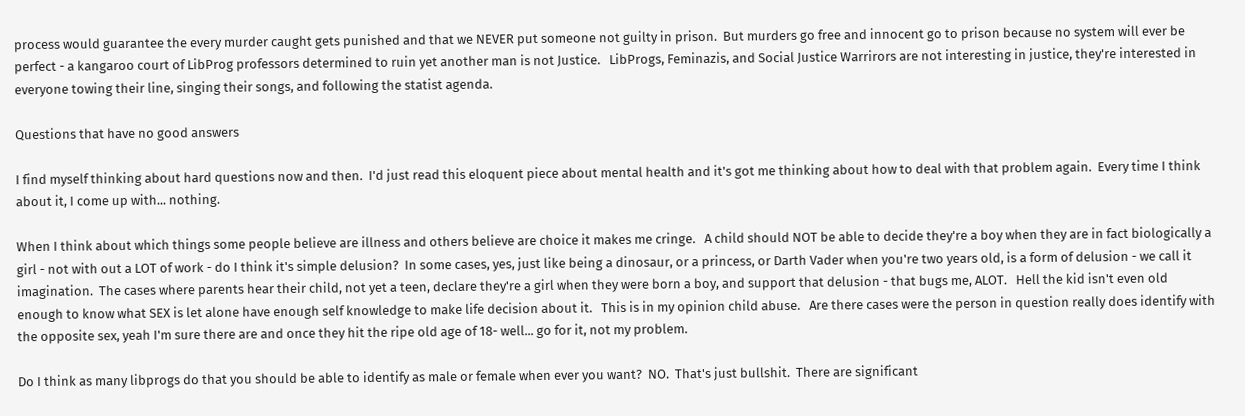process would guarantee the every murder caught gets punished and that we NEVER put someone not guilty in prison.  But murders go free and innocent go to prison because no system will ever be perfect - a kangaroo court of LibProg professors determined to ruin yet another man is not Justice.   LibProgs, Feminazis, and Social Justice Warrirors are not interesting in justice, they're interested in everyone towing their line, singing their songs, and following the statist agenda.

Questions that have no good answers

I find myself thinking about hard questions now and then.  I'd just read this eloquent piece about mental health and it's got me thinking about how to deal with that problem again.  Every time I think about it, I come up with... nothing.

When I think about which things some people believe are illness and others believe are choice it makes me cringe.   A child should NOT be able to decide they're a boy when they are in fact biologically a girl - not with out a LOT of work - do I think it's simple delusion?  In some cases, yes, just like being a dinosaur, or a princess, or Darth Vader when you're two years old, is a form of delusion - we call it imagination.  The cases where parents hear their child, not yet a teen, declare they're a girl when they were born a boy, and support that delusion - that bugs me, ALOT.   Hell the kid isn't even old enough to know what SEX is let alone have enough self knowledge to make life decision about it.   This is in my opinion child abuse.   Are there cases were the person in question really does identify with the opposite sex, yeah I'm sure there are and once they hit the ripe old age of 18- well... go for it, not my problem.

Do I think as many libprogs do that you should be able to identify as male or female when ever you want?  NO.  That's just bullshit.  There are significant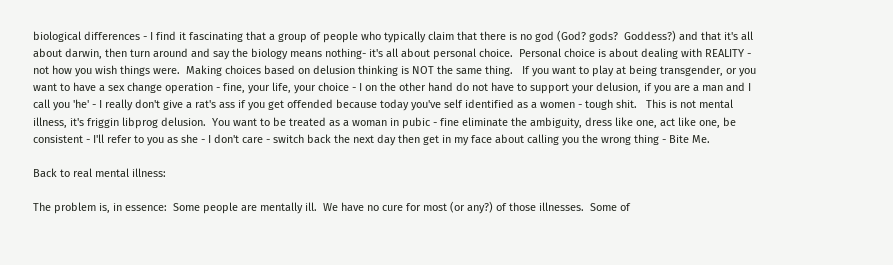biological differences - I find it fascinating that a group of people who typically claim that there is no god (God? gods?  Goddess?) and that it's all about darwin, then turn around and say the biology means nothing- it's all about personal choice.  Personal choice is about dealing with REALITY - not how you wish things were.  Making choices based on delusion thinking is NOT the same thing.   If you want to play at being transgender, or you want to have a sex change operation - fine, your life, your choice - I on the other hand do not have to support your delusion, if you are a man and I call you 'he' - I really don't give a rat's ass if you get offended because today you've self identified as a women - tough shit.   This is not mental illness, it's friggin libprog delusion.  You want to be treated as a woman in pubic - fine eliminate the ambiguity, dress like one, act like one, be consistent - I'll refer to you as she - I don't care - switch back the next day then get in my face about calling you the wrong thing - Bite Me.

Back to real mental illness:

The problem is, in essence:  Some people are mentally ill.  We have no cure for most (or any?) of those illnesses.  Some of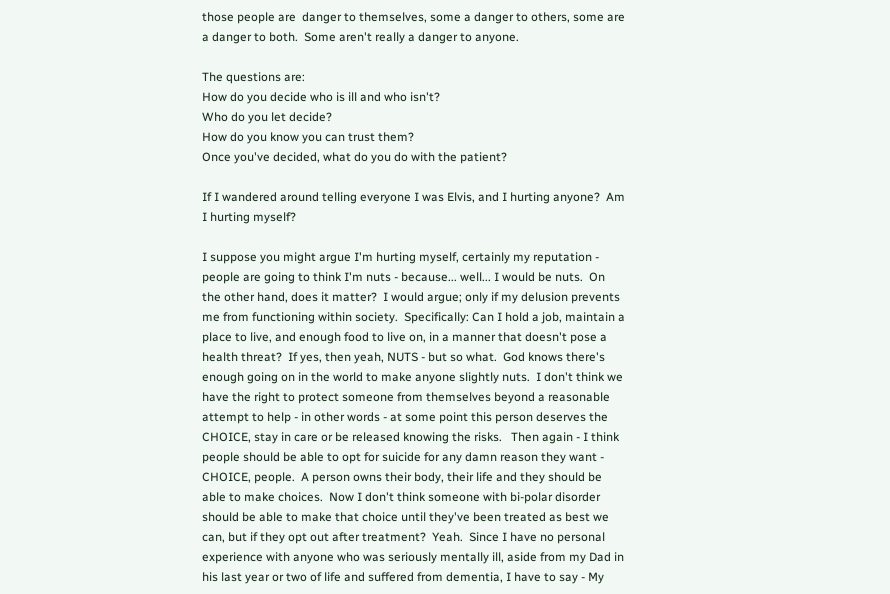those people are  danger to themselves, some a danger to others, some are a danger to both.  Some aren't really a danger to anyone.

The questions are:
How do you decide who is ill and who isn't?
Who do you let decide?
How do you know you can trust them?
Once you've decided, what do you do with the patient?

If I wandered around telling everyone I was Elvis, and I hurting anyone?  Am I hurting myself?

I suppose you might argue I'm hurting myself, certainly my reputation - people are going to think I'm nuts - because... well... I would be nuts.  On the other hand, does it matter?  I would argue; only if my delusion prevents me from functioning within society.  Specifically: Can I hold a job, maintain a place to live, and enough food to live on, in a manner that doesn't pose a health threat?  If yes, then yeah, NUTS - but so what.  God knows there's enough going on in the world to make anyone slightly nuts.  I don't think we have the right to protect someone from themselves beyond a reasonable attempt to help - in other words - at some point this person deserves the CHOICE, stay in care or be released knowing the risks.   Then again - I think people should be able to opt for suicide for any damn reason they want - CHOICE, people.  A person owns their body, their life and they should be able to make choices.  Now I don't think someone with bi-polar disorder should be able to make that choice until they've been treated as best we can, but if they opt out after treatment?  Yeah.  Since I have no personal experience with anyone who was seriously mentally ill, aside from my Dad in his last year or two of life and suffered from dementia, I have to say - My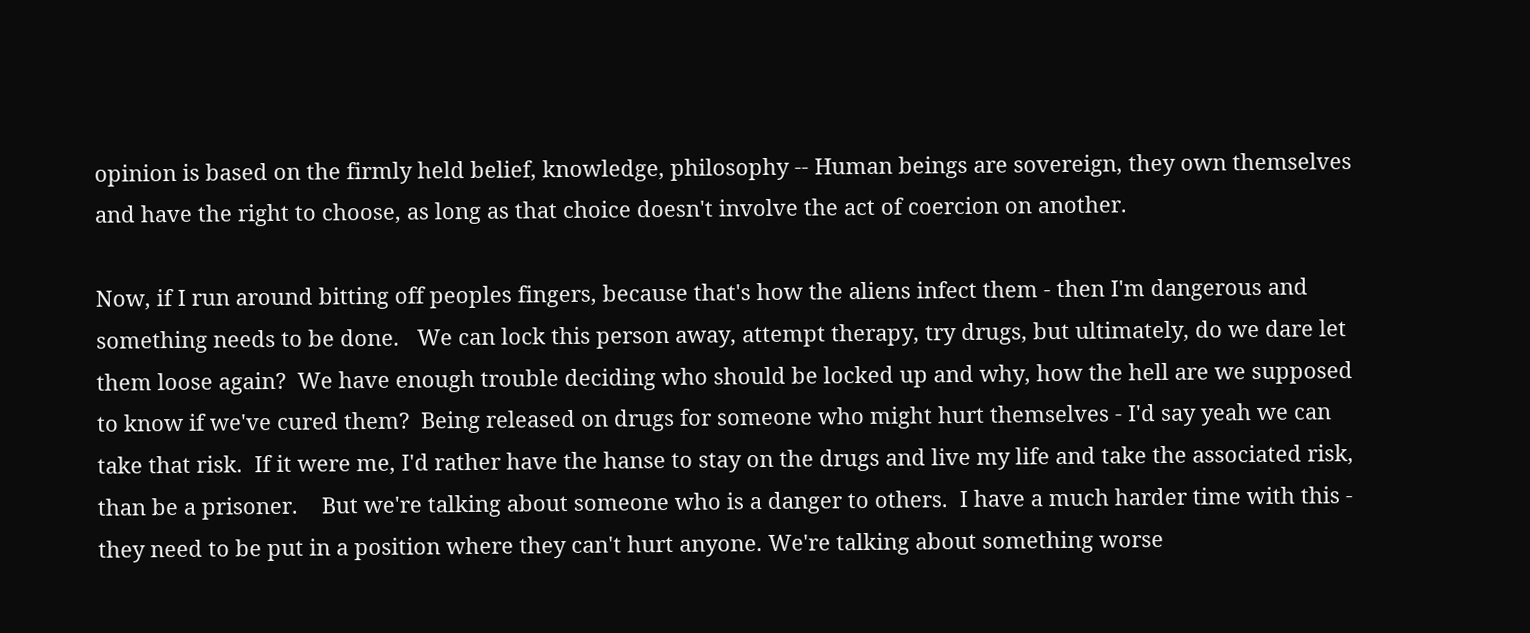opinion is based on the firmly held belief, knowledge, philosophy -- Human beings are sovereign, they own themselves and have the right to choose, as long as that choice doesn't involve the act of coercion on another.

Now, if I run around bitting off peoples fingers, because that's how the aliens infect them - then I'm dangerous and something needs to be done.   We can lock this person away, attempt therapy, try drugs, but ultimately, do we dare let them loose again?  We have enough trouble deciding who should be locked up and why, how the hell are we supposed to know if we've cured them?  Being released on drugs for someone who might hurt themselves - I'd say yeah we can take that risk.  If it were me, I'd rather have the hanse to stay on the drugs and live my life and take the associated risk, than be a prisoner.    But we're talking about someone who is a danger to others.  I have a much harder time with this - they need to be put in a position where they can't hurt anyone. We're talking about something worse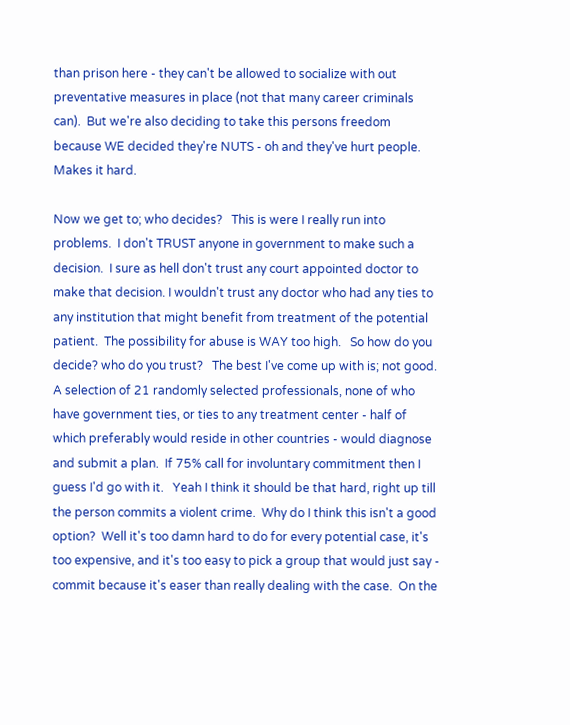than prison here - they can't be allowed to socialize with out preventative measures in place (not that many career criminals can).  But we're also deciding to take this persons freedom because WE decided they're NUTS - oh and they've hurt people.   Makes it hard.

Now we get to; who decides?   This is were I really run into problems.  I don't TRUST anyone in government to make such a decision.  I sure as hell don't trust any court appointed doctor to make that decision. I wouldn't trust any doctor who had any ties to any institution that might benefit from treatment of the potential patient.  The possibility for abuse is WAY too high.   So how do you decide? who do you trust?   The best I've come up with is; not good.    A selection of 21 randomly selected professionals, none of who have government ties, or ties to any treatment center - half of which preferably would reside in other countries - would diagnose and submit a plan.  If 75% call for involuntary commitment then I guess I'd go with it.   Yeah I think it should be that hard, right up till the person commits a violent crime.  Why do I think this isn't a good option?  Well it's too damn hard to do for every potential case, it's too expensive, and it's too easy to pick a group that would just say - commit because it's easer than really dealing with the case.  On the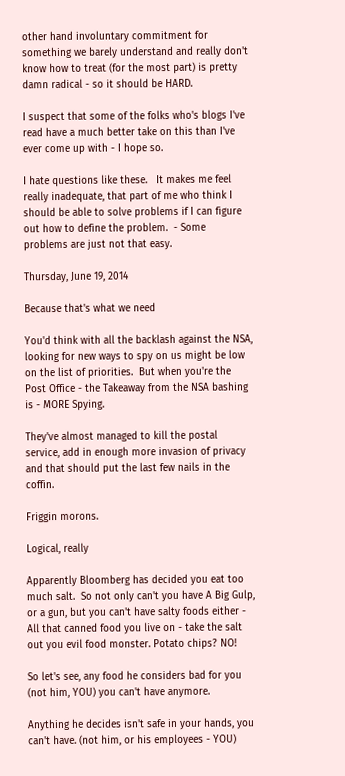other hand involuntary commitment for something we barely understand and really don't know how to treat (for the most part) is pretty damn radical - so it should be HARD.

I suspect that some of the folks who's blogs I've read have a much better take on this than I've ever come up with - I hope so.

I hate questions like these.   It makes me feel really inadequate, that part of me who think I should be able to solve problems if I can figure out how to define the problem.  - Some problems are just not that easy.

Thursday, June 19, 2014

Because that's what we need

You'd think with all the backlash against the NSA, looking for new ways to spy on us might be low on the list of priorities.  But when you're the Post Office - the Takeaway from the NSA bashing is - MORE Spying.

They've almost managed to kill the postal service, add in enough more invasion of privacy and that should put the last few nails in the coffin.

Friggin morons.

Logical, really

Apparently Bloomberg has decided you eat too much salt.  So not only can't you have A Big Gulp, or a gun, but you can't have salty foods either - All that canned food you live on - take the salt out you evil food monster. Potato chips? NO!

So let's see, any food he considers bad for you (not him, YOU) you can't have anymore.

Anything he decides isn't safe in your hands, you can't have. (not him, or his employees - YOU)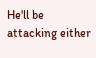He'll be attacking either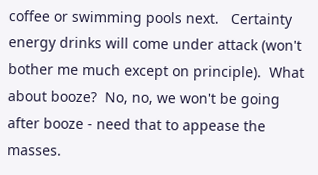coffee or swimming pools next.   Certainty energy drinks will come under attack (won't bother me much except on principle).  What about booze?  No, no, we won't be going after booze - need that to appease the masses.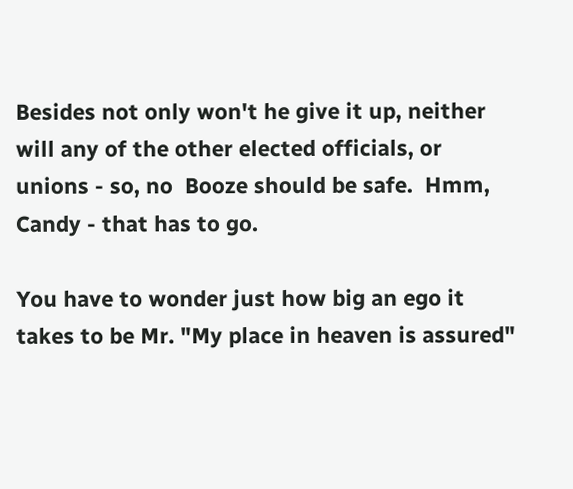Besides not only won't he give it up, neither will any of the other elected officials, or unions - so, no  Booze should be safe.  Hmm, Candy - that has to go.

You have to wonder just how big an ego it takes to be Mr. "My place in heaven is assured"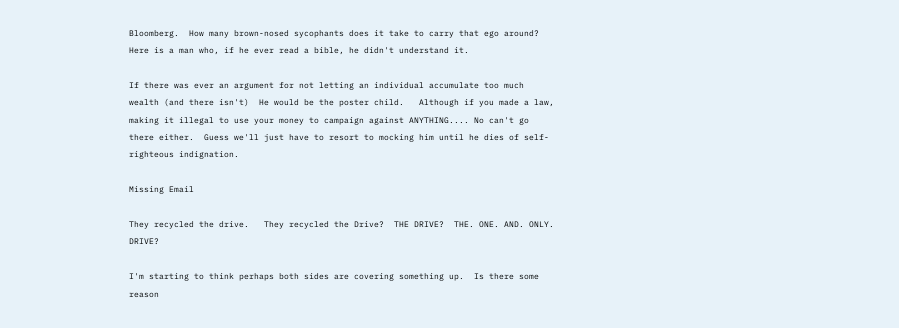Bloomberg.  How many brown-nosed sycophants does it take to carry that ego around?  Here is a man who, if he ever read a bible, he didn't understand it.

If there was ever an argument for not letting an individual accumulate too much wealth (and there isn't)  He would be the poster child.   Although if you made a law, making it illegal to use your money to campaign against ANYTHING.... No can't go there either.  Guess we'll just have to resort to mocking him until he dies of self-righteous indignation.

Missing Email

They recycled the drive.   They recycled the Drive?  THE DRIVE?  THE. ONE. AND. ONLY. DRIVE?

I'm starting to think perhaps both sides are covering something up.  Is there some reason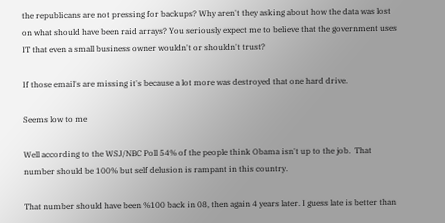the republicans are not pressing for backups? Why aren't they asking about how the data was lost on what should have been raid arrays? You seriously expect me to believe that the government uses IT that even a small business owner wouldn't or shouldn't trust?

If those email's are missing it's because a lot more was destroyed that one hard drive.

Seems low to me

Well according to the WSJ/NBC Poll 54% of the people think Obama isn't up to the job.  That number should be 100% but self delusion is rampant in this country.

That number should have been %100 back in 08, then again 4 years later. I guess late is better than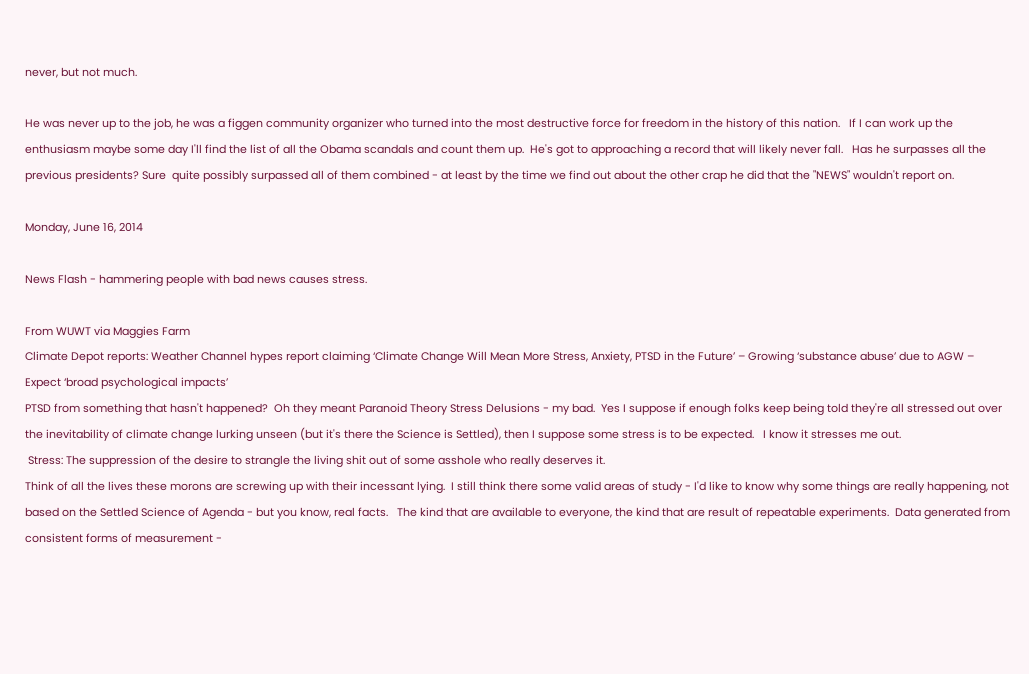never, but not much.

He was never up to the job, he was a figgen community organizer who turned into the most destructive force for freedom in the history of this nation.   If I can work up the enthusiasm maybe some day I'll find the list of all the Obama scandals and count them up.  He's got to approaching a record that will likely never fall.   Has he surpasses all the previous presidents? Sure  quite possibly surpassed all of them combined - at least by the time we find out about the other crap he did that the "NEWS" wouldn't report on.

Monday, June 16, 2014

News Flash - hammering people with bad news causes stress.

From WUWT via Maggies Farm
Climate Depot reports: Weather Channel hypes report claiming ‘Climate Change Will Mean More Stress, Anxiety, PTSD in the Future’ – Growing ‘substance abuse’ due to AGW – Expect ‘broad psychological impacts’
PTSD from something that hasn't happened?  Oh they meant Paranoid Theory Stress Delusions - my bad.  Yes I suppose if enough folks keep being told they're all stressed out over the inevitability of climate change lurking unseen (but it's there the Science is Settled), then I suppose some stress is to be expected.   I know it stresses me out.
 Stress: The suppression of the desire to strangle the living shit out of some asshole who really deserves it.
Think of all the lives these morons are screwing up with their incessant lying.  I still think there some valid areas of study - I'd like to know why some things are really happening, not based on the Settled Science of Agenda - but you know, real facts.   The kind that are available to everyone, the kind that are result of repeatable experiments.  Data generated from consistent forms of measurement -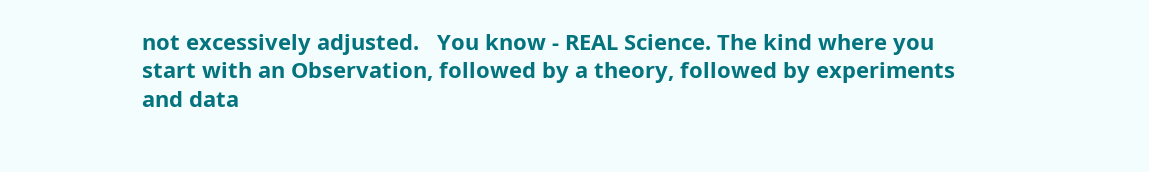not excessively adjusted.   You know - REAL Science. The kind where you start with an Observation, followed by a theory, followed by experiments and data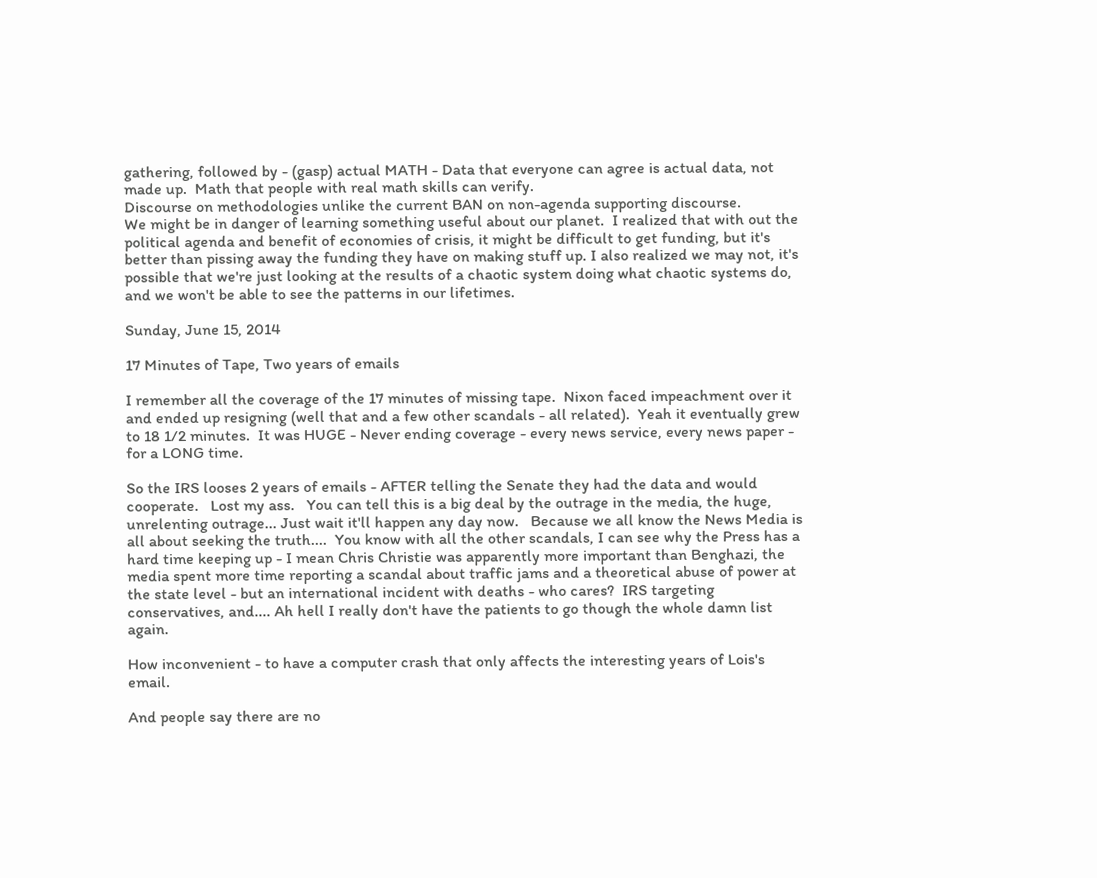gathering, followed by - (gasp) actual MATH - Data that everyone can agree is actual data, not made up.  Math that people with real math skills can verify.
Discourse on methodologies unlike the current BAN on non-agenda supporting discourse.
We might be in danger of learning something useful about our planet.  I realized that with out the political agenda and benefit of economies of crisis, it might be difficult to get funding, but it's better than pissing away the funding they have on making stuff up. I also realized we may not, it's possible that we're just looking at the results of a chaotic system doing what chaotic systems do, and we won't be able to see the patterns in our lifetimes.

Sunday, June 15, 2014

17 Minutes of Tape, Two years of emails

I remember all the coverage of the 17 minutes of missing tape.  Nixon faced impeachment over it and ended up resigning (well that and a few other scandals - all related).  Yeah it eventually grew to 18 1/2 minutes.  It was HUGE - Never ending coverage - every news service, every news paper - for a LONG time.

So the IRS looses 2 years of emails - AFTER telling the Senate they had the data and would cooperate.   Lost my ass.   You can tell this is a big deal by the outrage in the media, the huge, unrelenting outrage... Just wait it'll happen any day now.   Because we all know the News Media is all about seeking the truth....  You know with all the other scandals, I can see why the Press has a hard time keeping up - I mean Chris Christie was apparently more important than Benghazi, the media spent more time reporting a scandal about traffic jams and a theoretical abuse of power at the state level - but an international incident with deaths - who cares?  IRS targeting conservatives, and.... Ah hell I really don't have the patients to go though the whole damn list again.

How inconvenient - to have a computer crash that only affects the interesting years of Lois's email.

And people say there are no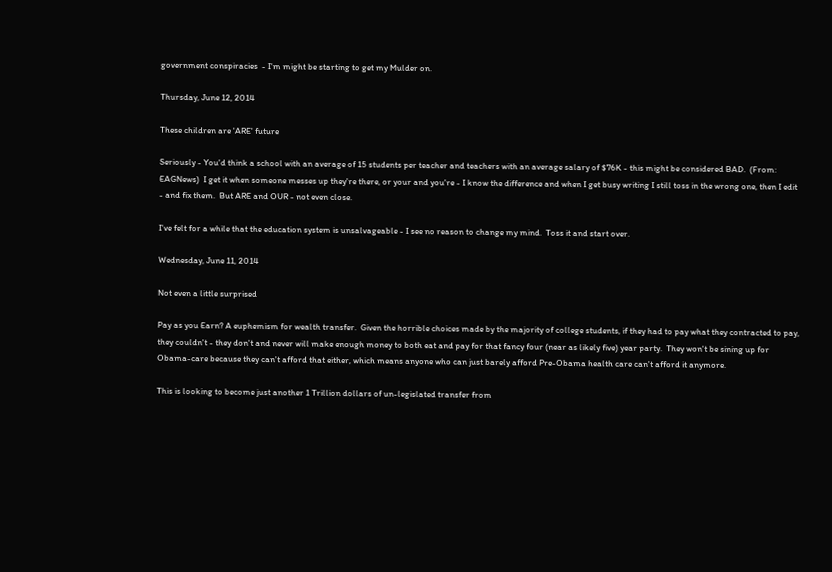government conspiracies  - I'm might be starting to get my Mulder on.

Thursday, June 12, 2014

These children are 'ARE' future

Seriously - You'd think a school with an average of 15 students per teacher and teachers with an average salary of $76K - this might be considered BAD.  (From: EAGNews)  I get it when someone messes up they're there, or your and you're - I know the difference and when I get busy writing I still toss in the wrong one, then I edit - and fix them.  But ARE and OUR - not even close.

I've felt for a while that the education system is unsalvageable - I see no reason to change my mind.  Toss it and start over.

Wednesday, June 11, 2014

Not even a little surprised

Pay as you Earn? A euphemism for wealth transfer.  Given the horrible choices made by the majority of college students, if they had to pay what they contracted to pay, they couldn't - they don't and never will make enough money to both eat and pay for that fancy four (near as likely five) year party.  They won't be sining up for Obama-care because they can't afford that either, which means anyone who can just barely afford Pre-Obama health care can't afford it anymore.

This is looking to become just another 1 Trillion dollars of un-legislated transfer from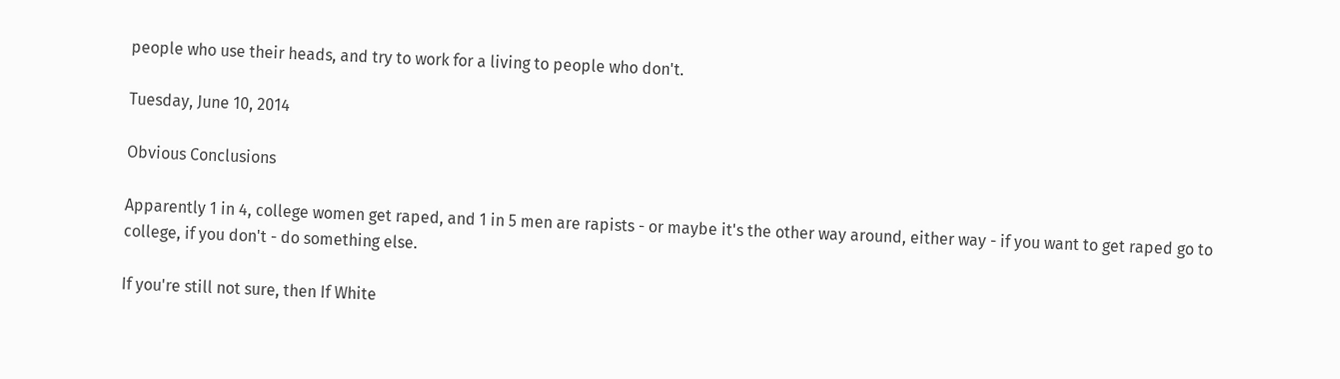people who use their heads, and try to work for a living to people who don't.

Tuesday, June 10, 2014

Obvious Conclusions

Apparently 1 in 4, college women get raped, and 1 in 5 men are rapists - or maybe it's the other way around, either way - if you want to get raped go to college, if you don't - do something else.

If you're still not sure, then If White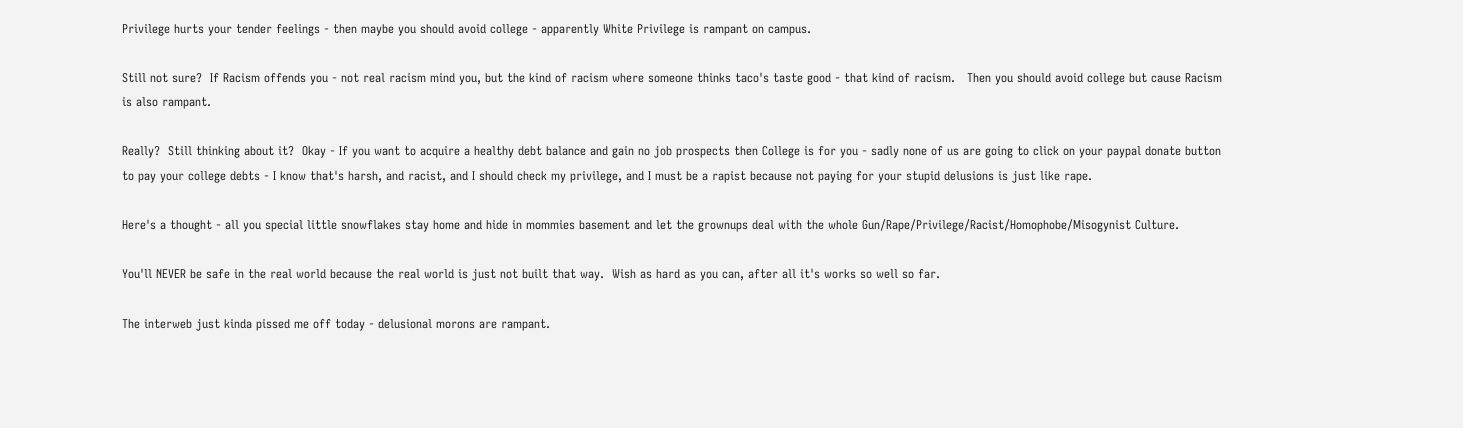Privilege hurts your tender feelings - then maybe you should avoid college - apparently White Privilege is rampant on campus.

Still not sure?  If Racism offends you - not real racism mind you, but the kind of racism where someone thinks taco's taste good - that kind of racism.   Then you should avoid college but cause Racism is also rampant.

Really?  Still thinking about it?  Okay - If you want to acquire a healthy debt balance and gain no job prospects then College is for you - sadly none of us are going to click on your paypal donate button to pay your college debts - I know that's harsh, and racist, and I should check my privilege, and I must be a rapist because not paying for your stupid delusions is just like rape.

Here's a thought - all you special little snowflakes stay home and hide in mommies basement and let the grownups deal with the whole Gun/Rape/Privilege/Racist/Homophobe/Misogynist Culture.

You'll NEVER be safe in the real world because the real world is just not built that way.  Wish as hard as you can, after all it's works so well so far.

The interweb just kinda pissed me off today - delusional morons are rampant.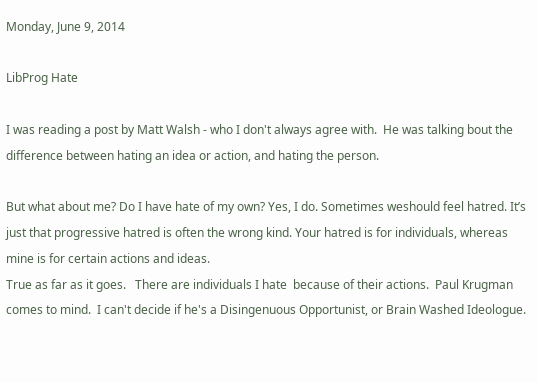Monday, June 9, 2014

LibProg Hate

I was reading a post by Matt Walsh - who I don't always agree with.  He was talking bout the difference between hating an idea or action, and hating the person.

But what about me? Do I have hate of my own? Yes, I do. Sometimes weshould feel hatred. It’s just that progressive hatred is often the wrong kind. Your hatred is for individuals, whereas mine is for certain actions and ideas.
True as far as it goes.   There are individuals I hate  because of their actions.  Paul Krugman comes to mind.  I can't decide if he's a Disingenuous Opportunist, or Brain Washed Ideologue.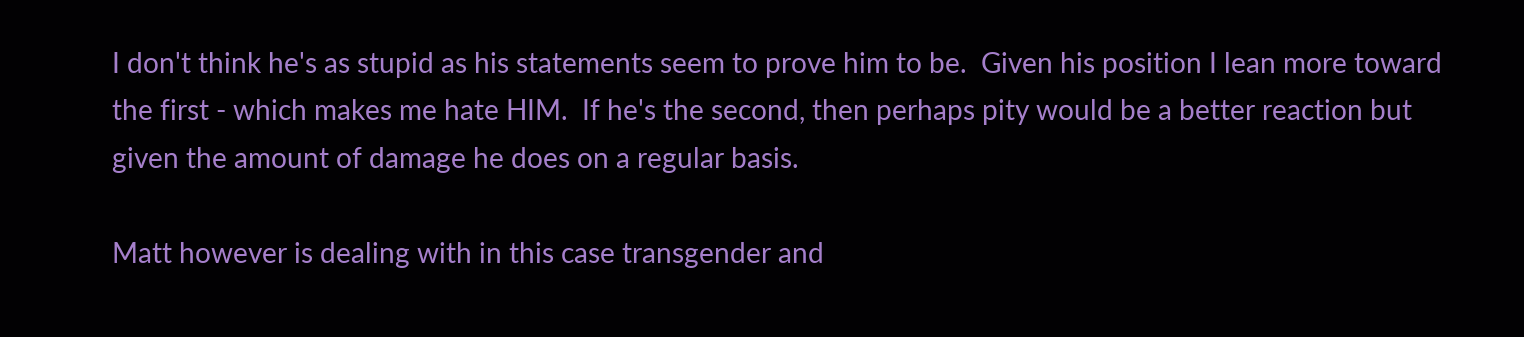I don't think he's as stupid as his statements seem to prove him to be.  Given his position I lean more toward the first - which makes me hate HIM.  If he's the second, then perhaps pity would be a better reaction but given the amount of damage he does on a regular basis.

Matt however is dealing with in this case transgender and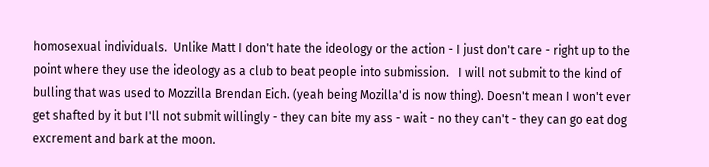homosexual individuals.  Unlike Matt I don't hate the ideology or the action - I just don't care - right up to the point where they use the ideology as a club to beat people into submission.   I will not submit to the kind of bulling that was used to Mozzilla Brendan Eich. (yeah being Mozilla'd is now thing). Doesn't mean I won't ever get shafted by it but I'll not submit willingly - they can bite my ass - wait - no they can't - they can go eat dog excrement and bark at the moon.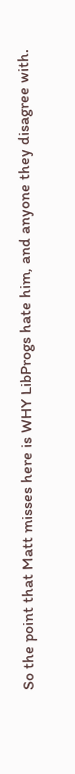So the point that Matt misses here is WHY LibProgs hate him, and anyone they disagree with.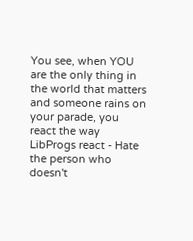You see, when YOU are the only thing in the world that matters and someone rains on your parade, you react the way LibProgs react - Hate the person who doesn't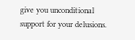give you unconditional support for your delusions.